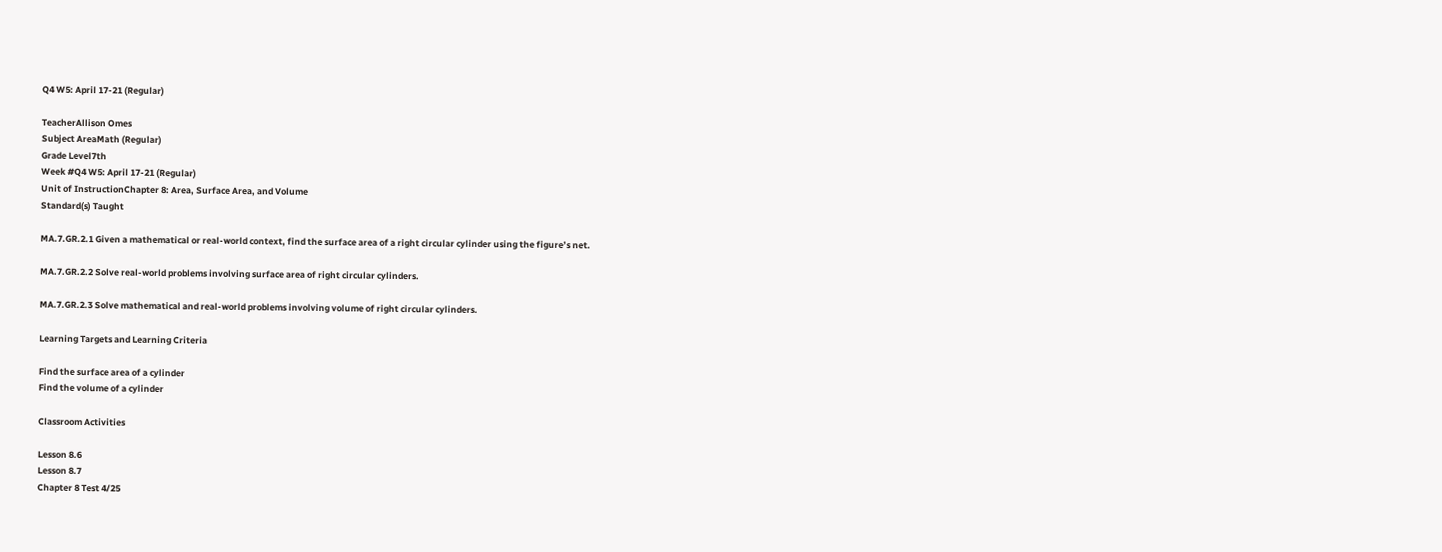Q4 W5: April 17-21 (Regular)

TeacherAllison Omes
Subject AreaMath (Regular)
Grade Level7th
Week #Q4 W5: April 17-21 (Regular)
Unit of InstructionChapter 8: Area, Surface Area, and Volume
Standard(s) Taught

MA.7.GR.2.1 Given a mathematical or real-world context, find the surface area of a right circular cylinder using the figure’s net.

MA.7.GR.2.2 Solve real-world problems involving surface area of right circular cylinders.

MA.7.GR.2.3 Solve mathematical and real-world problems involving volume of right circular cylinders.

Learning Targets and Learning Criteria

Find the surface area of a cylinder
Find the volume of a cylinder

Classroom Activities

Lesson 8.6
Lesson 8.7
Chapter 8 Test 4/25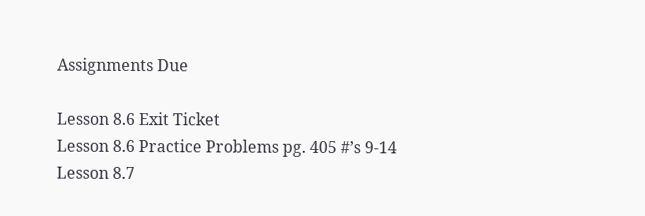Assignments Due

Lesson 8.6 Exit Ticket
Lesson 8.6 Practice Problems pg. 405 #’s 9-14
Lesson 8.7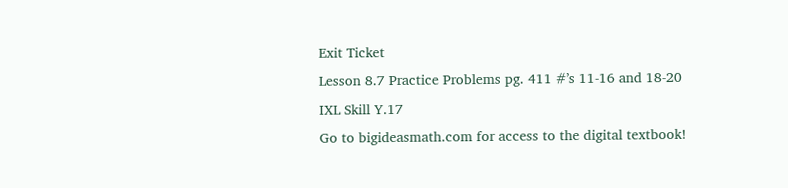Exit Ticket
Lesson 8.7 Practice Problems pg. 411 #’s 11-16 and 18-20
IXL Skill Y.17
Go to bigideasmath.com for access to the digital textbook!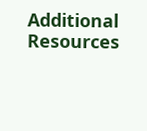Additional Resources